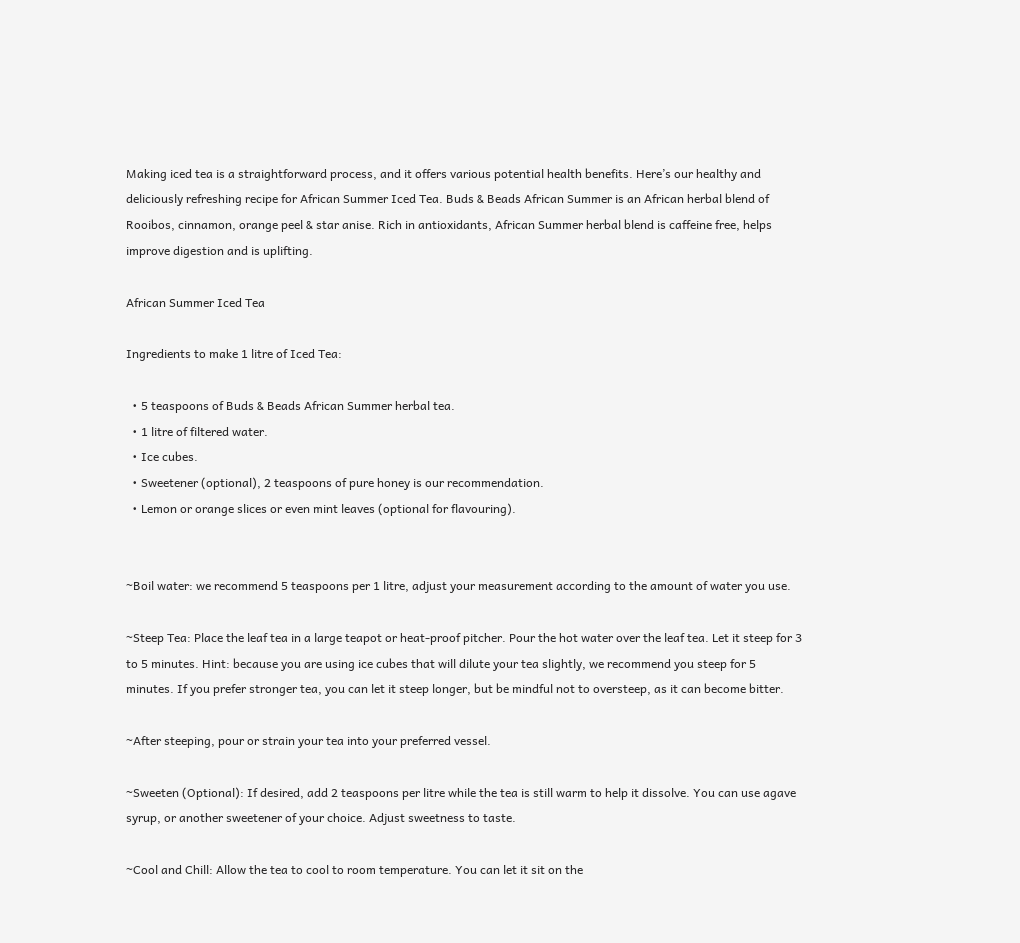Making iced tea is a straightforward process, and it offers various potential health benefits. Here’s our healthy and deliciously refreshing recipe for African Summer Iced Tea. Buds & Beads African Summer is an African herbal blend of Rooibos, cinnamon, orange peel & star anise. Rich in antioxidants, African Summer herbal blend is caffeine free, helps improve digestion and is uplifting.

African Summer Iced Tea

Ingredients to make 1 litre of Iced Tea:

  • 5 teaspoons of Buds & Beads African Summer herbal tea.
  • 1 litre of filtered water.
  • Ice cubes.
  • Sweetener (optional), 2 teaspoons of pure honey is our recommendation.
  • Lemon or orange slices or even mint leaves (optional for flavouring).


~Boil water: we recommend 5 teaspoons per 1 litre, adjust your measurement according to the amount of water you use.

~Steep Tea: Place the leaf tea in a large teapot or heat-proof pitcher. Pour the hot water over the leaf tea. Let it steep for 3 to 5 minutes. Hint: because you are using ice cubes that will dilute your tea slightly, we recommend you steep for 5 minutes. If you prefer stronger tea, you can let it steep longer, but be mindful not to oversteep, as it can become bitter.

~After steeping, pour or strain your tea into your preferred vessel.

~Sweeten (Optional): If desired, add 2 teaspoons per litre while the tea is still warm to help it dissolve. You can use agave syrup, or another sweetener of your choice. Adjust sweetness to taste.

~Cool and Chill: Allow the tea to cool to room temperature. You can let it sit on the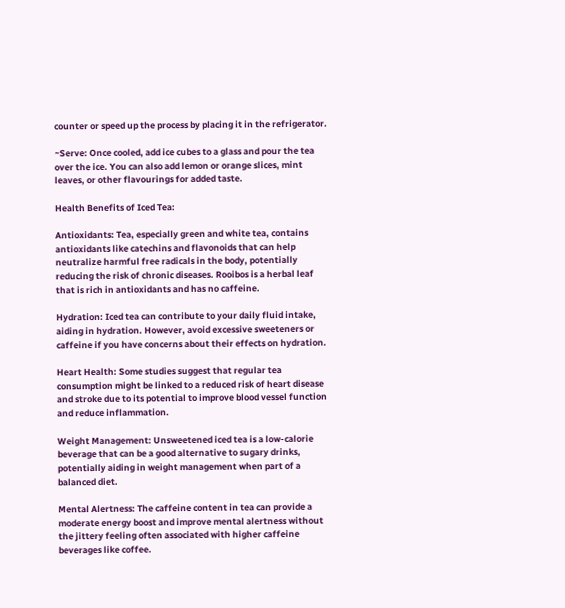counter or speed up the process by placing it in the refrigerator.

~Serve: Once cooled, add ice cubes to a glass and pour the tea over the ice. You can also add lemon or orange slices, mint leaves, or other flavourings for added taste.

Health Benefits of Iced Tea:

Antioxidants: Tea, especially green and white tea, contains antioxidants like catechins and flavonoids that can help neutralize harmful free radicals in the body, potentially reducing the risk of chronic diseases. Rooibos is a herbal leaf that is rich in antioxidants and has no caffeine.

Hydration: Iced tea can contribute to your daily fluid intake, aiding in hydration. However, avoid excessive sweeteners or caffeine if you have concerns about their effects on hydration.

Heart Health: Some studies suggest that regular tea consumption might be linked to a reduced risk of heart disease and stroke due to its potential to improve blood vessel function and reduce inflammation.

Weight Management: Unsweetened iced tea is a low-calorie beverage that can be a good alternative to sugary drinks, potentially aiding in weight management when part of a balanced diet.

Mental Alertness: The caffeine content in tea can provide a moderate energy boost and improve mental alertness without the jittery feeling often associated with higher caffeine beverages like coffee.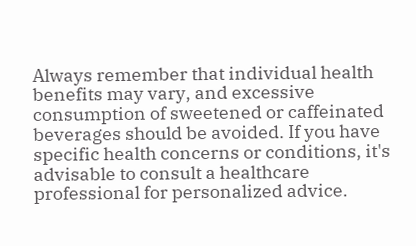Always remember that individual health benefits may vary, and excessive consumption of sweetened or caffeinated beverages should be avoided. If you have specific health concerns or conditions, it's advisable to consult a healthcare professional for personalized advice.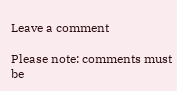Leave a comment

Please note: comments must be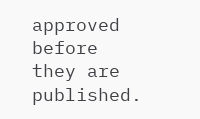approved before they are published.